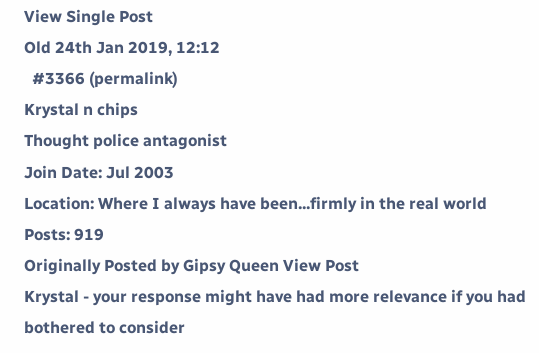View Single Post
Old 24th Jan 2019, 12:12
  #3366 (permalink)
Krystal n chips
Thought police antagonist
Join Date: Jul 2003
Location: Where I always have been...firmly in the real world
Posts: 919
Originally Posted by Gipsy Queen View Post
Krystal - your response might have had more relevance if you had bothered to consider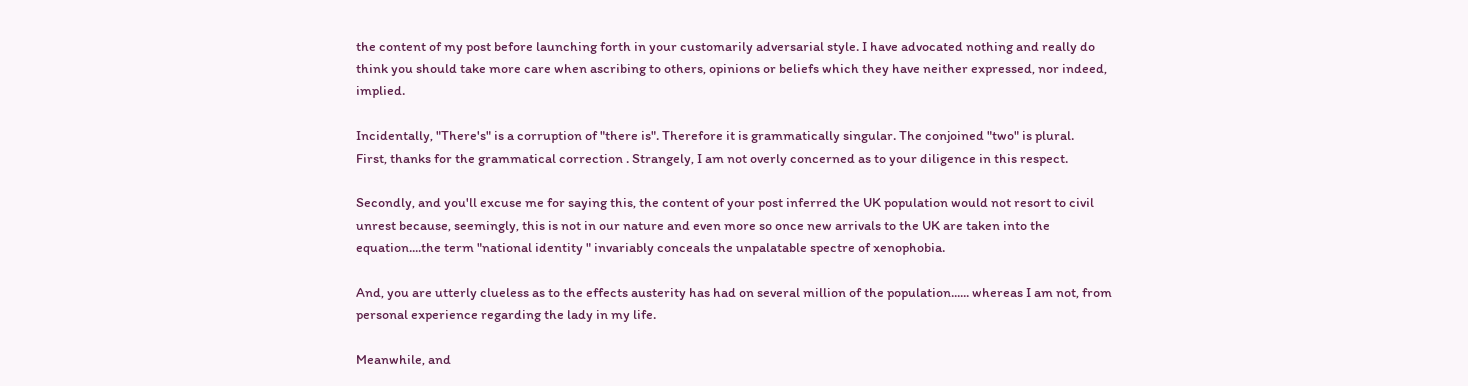the content of my post before launching forth in your customarily adversarial style. I have advocated nothing and really do think you should take more care when ascribing to others, opinions or beliefs which they have neither expressed, nor indeed, implied.

Incidentally, "There's" is a corruption of "there is". Therefore it is grammatically singular. The conjoined "two" is plural.
First, thanks for the grammatical correction . Strangely, I am not overly concerned as to your diligence in this respect.

Secondly, and you'll excuse me for saying this, the content of your post inferred the UK population would not resort to civil unrest because, seemingly, this is not in our nature and even more so once new arrivals to the UK are taken into the equation....the term "national identity " invariably conceals the unpalatable spectre of xenophobia.

And, you are utterly clueless as to the effects austerity has had on several million of the population...... whereas I am not, from personal experience regarding the lady in my life.

Meanwhile, and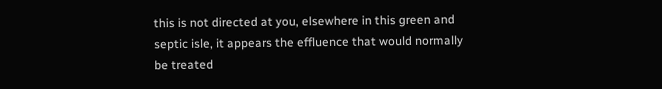this is not directed at you, elsewhere in this green and septic isle, it appears the effluence that would normally be treated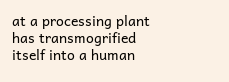at a processing plant has transmogrified itself into a human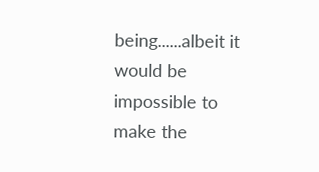being......albeit it would be impossible to make the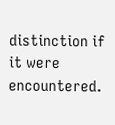distinction if it were encountered.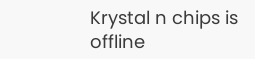Krystal n chips is offline